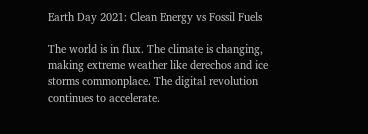Earth Day 2021: Clean Energy vs Fossil Fuels

The world is in flux. The climate is changing, making extreme weather like derechos and ice storms commonplace. The digital revolution continues to accelerate.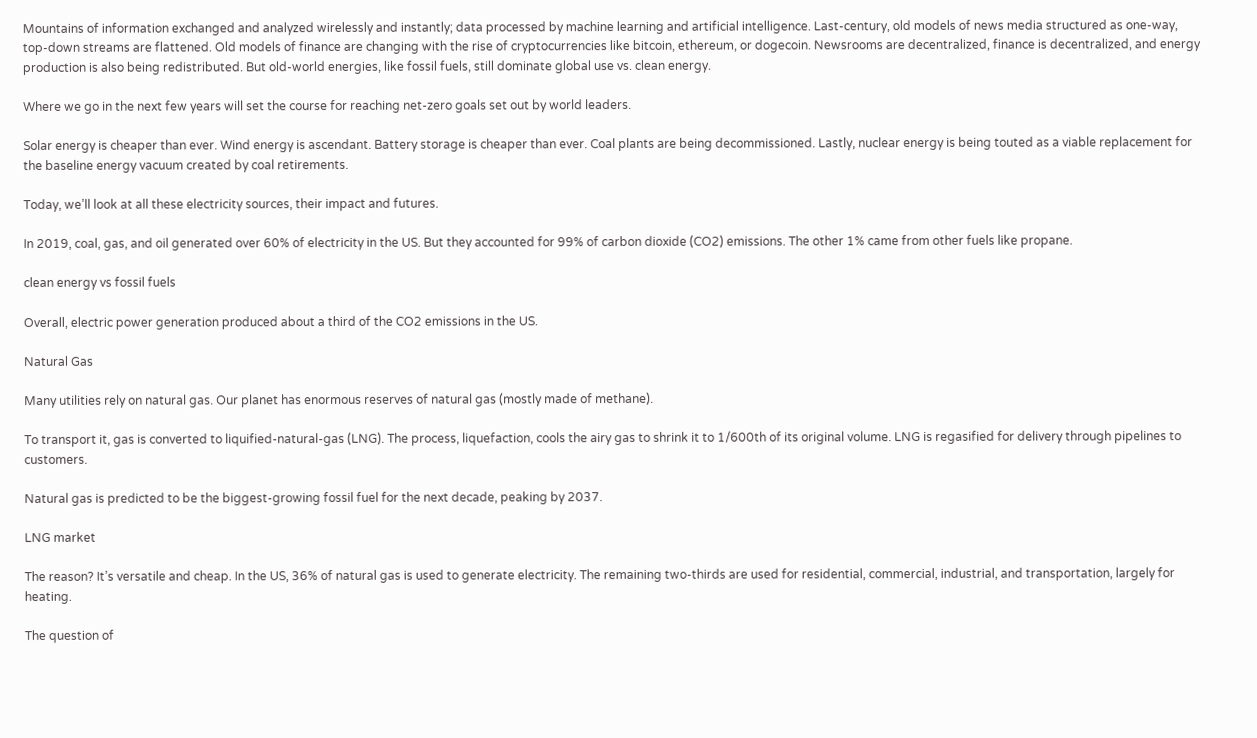Mountains of information exchanged and analyzed wirelessly and instantly; data processed by machine learning and artificial intelligence. Last-century, old models of news media structured as one-way, top-down streams are flattened. Old models of finance are changing with the rise of cryptocurrencies like bitcoin, ethereum, or dogecoin. Newsrooms are decentralized, finance is decentralized, and energy production is also being redistributed. But old-world energies, like fossil fuels, still dominate global use vs. clean energy.

Where we go in the next few years will set the course for reaching net-zero goals set out by world leaders.

Solar energy is cheaper than ever. Wind energy is ascendant. Battery storage is cheaper than ever. Coal plants are being decommissioned. Lastly, nuclear energy is being touted as a viable replacement for the baseline energy vacuum created by coal retirements.

Today, we’ll look at all these electricity sources, their impact and futures.

In 2019, coal, gas, and oil generated over 60% of electricity in the US. But they accounted for 99% of carbon dioxide (CO2) emissions. The other 1% came from other fuels like propane.

clean energy vs fossil fuels

Overall, electric power generation produced about a third of the CO2 emissions in the US.

Natural Gas

Many utilities rely on natural gas. Our planet has enormous reserves of natural gas (mostly made of methane).

To transport it, gas is converted to liquified-natural-gas (LNG). The process, liquefaction, cools the airy gas to shrink it to 1/600th of its original volume. LNG is regasified for delivery through pipelines to customers.

Natural gas is predicted to be the biggest-growing fossil fuel for the next decade, peaking by 2037.

LNG market

The reason? It’s versatile and cheap. In the US, 36% of natural gas is used to generate electricity. The remaining two-thirds are used for residential, commercial, industrial, and transportation, largely for heating.

The question of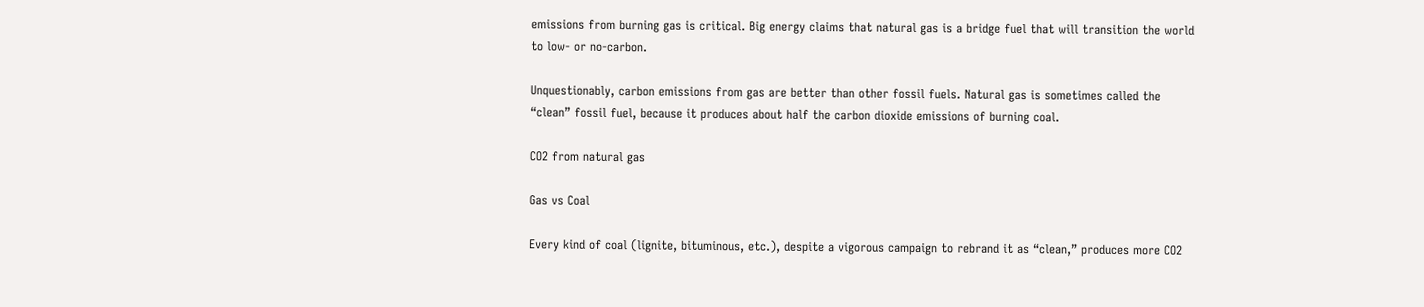emissions from burning gas is critical. Big energy claims that natural gas is a bridge fuel that will transition the world to low- or no-carbon.

Unquestionably, carbon emissions from gas are better than other fossil fuels. Natural gas is sometimes called the “clean” fossil fuel, because it produces about half the carbon dioxide emissions of burning coal.

CO2 from natural gas

Gas vs Coal

Every kind of coal (lignite, bituminous, etc.), despite a vigorous campaign to rebrand it as “clean,” produces more CO2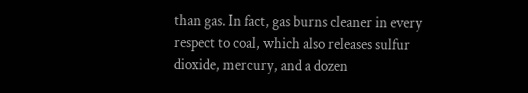than gas. In fact, gas burns cleaner in every respect to coal, which also releases sulfur dioxide, mercury, and a dozen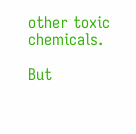other toxic chemicals.

But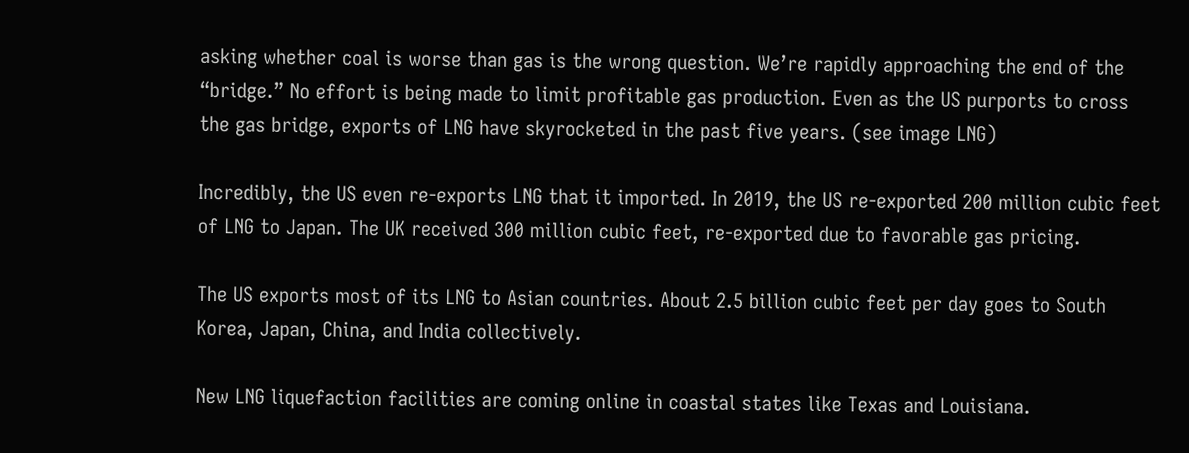asking whether coal is worse than gas is the wrong question. We’re rapidly approaching the end of the “bridge.” No effort is being made to limit profitable gas production. Even as the US purports to cross the gas bridge, exports of LNG have skyrocketed in the past five years. (see image LNG)

Incredibly, the US even re-exports LNG that it imported. In 2019, the US re-exported 200 million cubic feet of LNG to Japan. The UK received 300 million cubic feet, re-exported due to favorable gas pricing.

The US exports most of its LNG to Asian countries. About 2.5 billion cubic feet per day goes to South Korea, Japan, China, and India collectively.

New LNG liquefaction facilities are coming online in coastal states like Texas and Louisiana.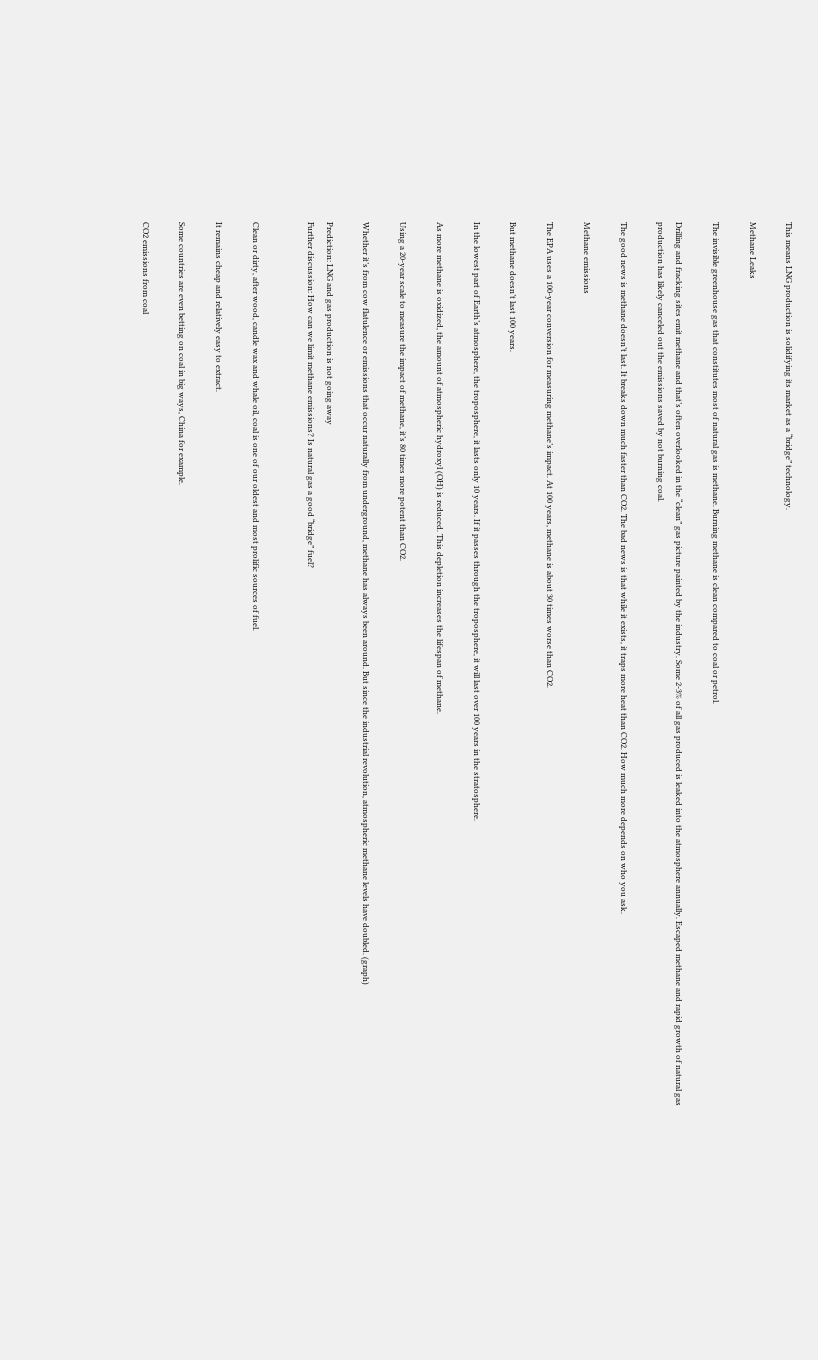This means LNG production is solidifying its market as a “bridge” technology.

Methane Leaks

The invisible greenhouse gas that constitutes most of natural gas is methane. Burning methane is clean compared to coal or petrol.

Drilling and fracking sites emit methane and that’s often overlooked in the “clean” gas picture painted by the industry. Some 2-3% of all gas produced is leaked into the atmosphere annually. Escaped methane and rapid growth of natural gas production has likely canceled out the emissions saved by not burning coal.

The good news is methane doesn’t last. It breaks down much faster than CO2. The bad news is that while it exists, it traps more heat than CO2. How much more depends on who you ask.

Methane emissions

The EPA uses a 100-year conversion for measuring methane’s impact. At 100 years, methane is about 30 times worse than CO2.

But methane doesn’t last 100 years.

In the lowest part of Earth’s atmosphere, the troposphere, it lasts only 10 years. If it passes through the troposphere, it will last over 100 years in the stratosphere.

As more methane is oxidized, the amount of atmospheric hydroxyl (OH) is reduced. This depletion increases the lifespan of methane.

Using a 20-year scale to measure the impact of methane, it’s 80 times more potent than CO2.

Whether it’s from cow flatulence or emissions that occur naturally from underground, methane has always been around. But since the industrial revolution, atmospheric methane levels have doubled. (graph)

Prediction: LNG and gas production is not going away
Further discussion: How can we limit methane emissions? Is natural gas a good “bridge” fuel?


Clean or dirty, after wood, candle wax and whale oil, coal is one of our oldest and most prolific sources of fuel.

It remains cheap and relatively easy to extract.

Some countries are even betting on coal in big ways, China for example.

CO2 emissions from coal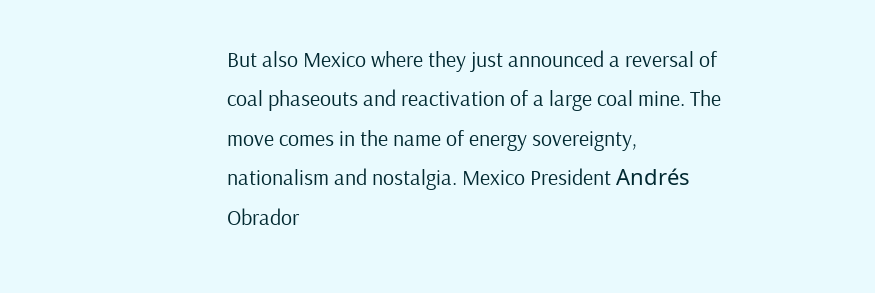But also Mexico where they just announced a reversal of coal phaseouts and reactivation of a large coal mine. The move comes in the name of energy sovereignty, nationalism and nostalgia. Mexico President Andrés Obrador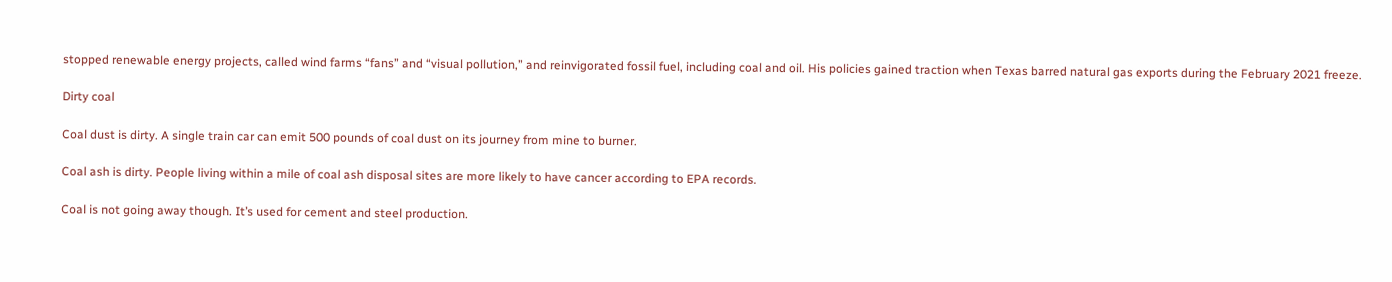stopped renewable energy projects, called wind farms “fans” and “visual pollution,” and reinvigorated fossil fuel, including coal and oil. His policies gained traction when Texas barred natural gas exports during the February 2021 freeze.

Dirty coal

Coal dust is dirty. A single train car can emit 500 pounds of coal dust on its journey from mine to burner.

Coal ash is dirty. People living within a mile of coal ash disposal sites are more likely to have cancer according to EPA records.

Coal is not going away though. It’s used for cement and steel production.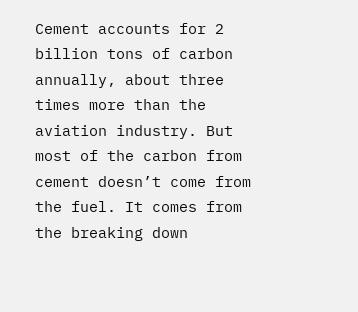Cement accounts for 2 billion tons of carbon annually, about three times more than the aviation industry. But most of the carbon from cement doesn’t come from the fuel. It comes from the breaking down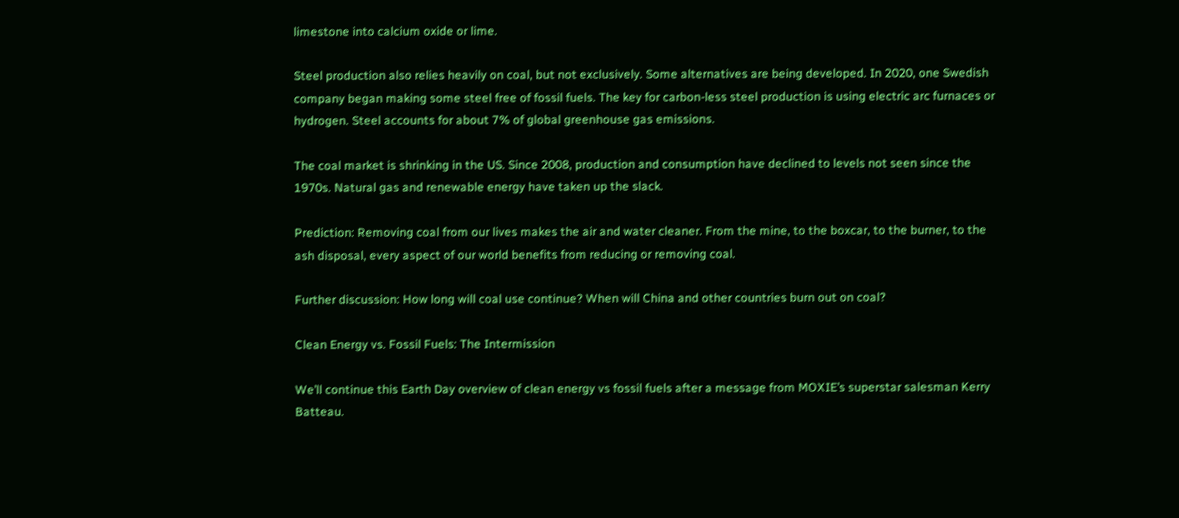limestone into calcium oxide or lime.

Steel production also relies heavily on coal, but not exclusively. Some alternatives are being developed. In 2020, one Swedish company began making some steel free of fossil fuels. The key for carbon-less steel production is using electric arc furnaces or hydrogen. Steel accounts for about 7% of global greenhouse gas emissions.

The coal market is shrinking in the US. Since 2008, production and consumption have declined to levels not seen since the 1970s. Natural gas and renewable energy have taken up the slack.

Prediction: Removing coal from our lives makes the air and water cleaner. From the mine, to the boxcar, to the burner, to the ash disposal, every aspect of our world benefits from reducing or removing coal.

Further discussion: How long will coal use continue? When will China and other countries burn out on coal?

Clean Energy vs. Fossil Fuels: The Intermission

We’ll continue this Earth Day overview of clean energy vs fossil fuels after a message from MOXIE’s superstar salesman Kerry Batteau.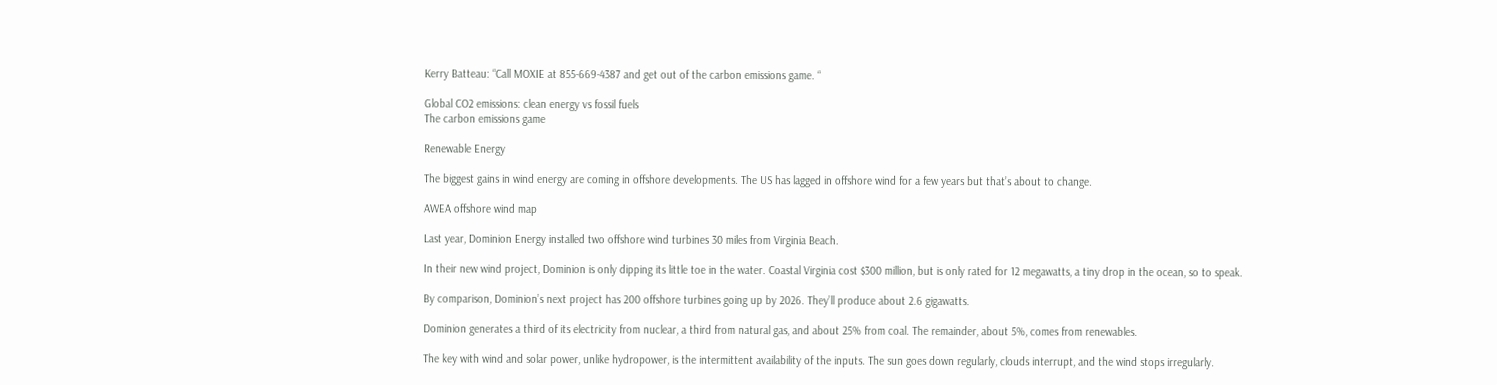Kerry Batteau: “Call MOXIE at 855-669-4387 and get out of the carbon emissions game. “

Global CO2 emissions: clean energy vs fossil fuels
The carbon emissions game

Renewable Energy

The biggest gains in wind energy are coming in offshore developments. The US has lagged in offshore wind for a few years but that’s about to change.

AWEA offshore wind map

Last year, Dominion Energy installed two offshore wind turbines 30 miles from Virginia Beach.

In their new wind project, Dominion is only dipping its little toe in the water. Coastal Virginia cost $300 million, but is only rated for 12 megawatts, a tiny drop in the ocean, so to speak.

By comparison, Dominion’s next project has 200 offshore turbines going up by 2026. They’ll produce about 2.6 gigawatts.

Dominion generates a third of its electricity from nuclear, a third from natural gas, and about 25% from coal. The remainder, about 5%, comes from renewables.

The key with wind and solar power, unlike hydropower, is the intermittent availability of the inputs. The sun goes down regularly, clouds interrupt, and the wind stops irregularly.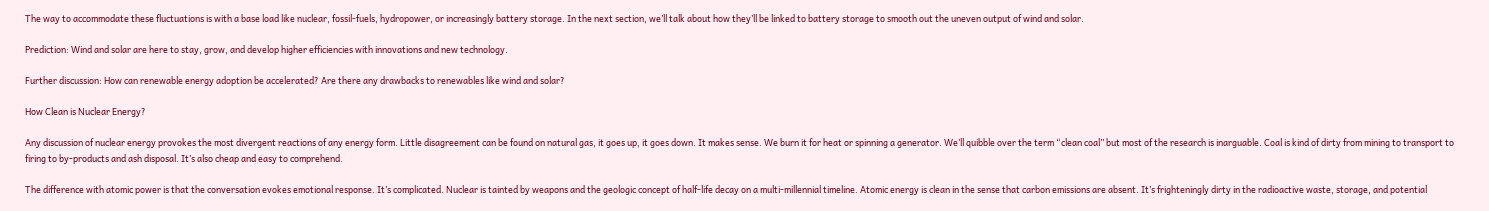The way to accommodate these fluctuations is with a base load like nuclear, fossil-fuels, hydropower, or increasingly battery storage. In the next section, we’ll talk about how they’ll be linked to battery storage to smooth out the uneven output of wind and solar.

Prediction: Wind and solar are here to stay, grow, and develop higher efficiencies with innovations and new technology.

Further discussion: How can renewable energy adoption be accelerated? Are there any drawbacks to renewables like wind and solar?

How Clean is Nuclear Energy?

Any discussion of nuclear energy provokes the most divergent reactions of any energy form. Little disagreement can be found on natural gas, it goes up, it goes down. It makes sense. We burn it for heat or spinning a generator. We’ll quibble over the term “clean coal” but most of the research is inarguable. Coal is kind of dirty from mining to transport to firing to by-products and ash disposal. It’s also cheap and easy to comprehend.

The difference with atomic power is that the conversation evokes emotional response. It’s complicated. Nuclear is tainted by weapons and the geologic concept of half-life decay on a multi-millennial timeline. Atomic energy is clean in the sense that carbon emissions are absent. It’s frighteningly dirty in the radioactive waste, storage, and potential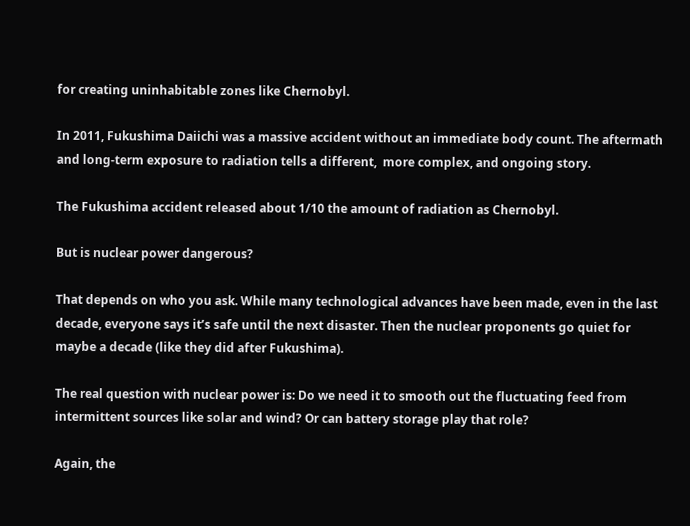for creating uninhabitable zones like Chernobyl.

In 2011, Fukushima Daiichi was a massive accident without an immediate body count. The aftermath and long-term exposure to radiation tells a different,  more complex, and ongoing story.

The Fukushima accident released about 1/10 the amount of radiation as Chernobyl.

But is nuclear power dangerous?

That depends on who you ask. While many technological advances have been made, even in the last decade, everyone says it’s safe until the next disaster. Then the nuclear proponents go quiet for maybe a decade (like they did after Fukushima).

The real question with nuclear power is: Do we need it to smooth out the fluctuating feed from intermittent sources like solar and wind? Or can battery storage play that role?

Again, the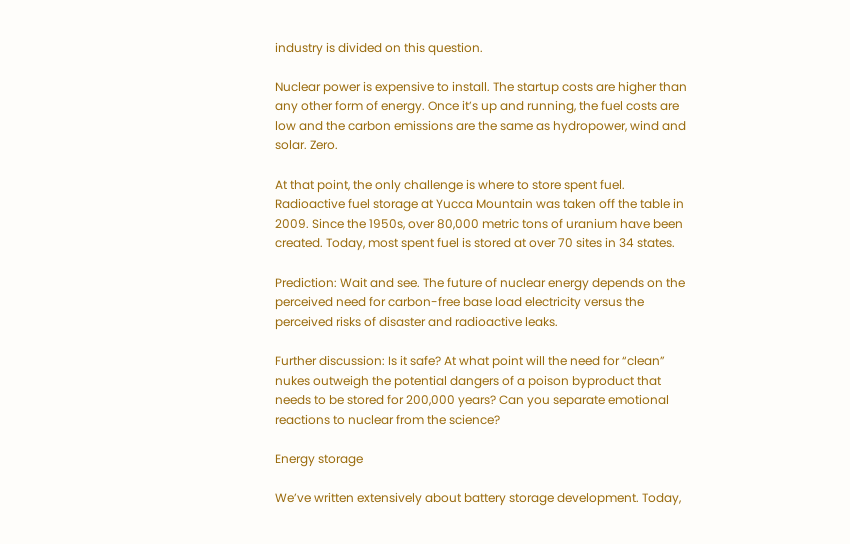industry is divided on this question.

Nuclear power is expensive to install. The startup costs are higher than any other form of energy. Once it’s up and running, the fuel costs are low and the carbon emissions are the same as hydropower, wind and solar. Zero.

At that point, the only challenge is where to store spent fuel. Radioactive fuel storage at Yucca Mountain was taken off the table in 2009. Since the 1950s, over 80,000 metric tons of uranium have been created. Today, most spent fuel is stored at over 70 sites in 34 states.

Prediction: Wait and see. The future of nuclear energy depends on the perceived need for carbon-free base load electricity versus the perceived risks of disaster and radioactive leaks.

Further discussion: Is it safe? At what point will the need for “clean” nukes outweigh the potential dangers of a poison byproduct that needs to be stored for 200,000 years? Can you separate emotional reactions to nuclear from the science?

Energy storage

We’ve written extensively about battery storage development. Today,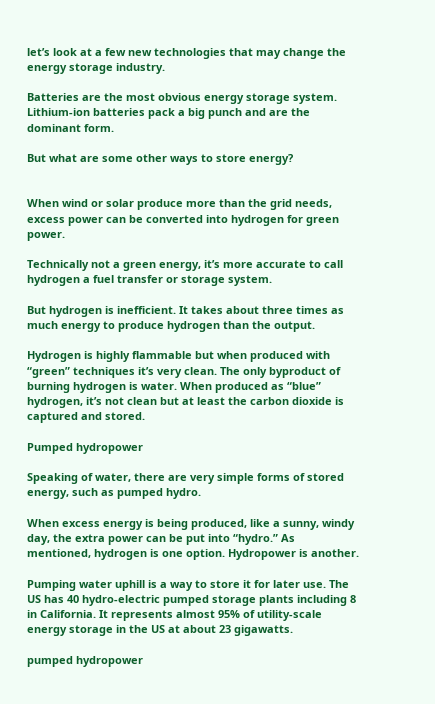let’s look at a few new technologies that may change the energy storage industry.

Batteries are the most obvious energy storage system. Lithium-ion batteries pack a big punch and are the dominant form.

But what are some other ways to store energy?


When wind or solar produce more than the grid needs, excess power can be converted into hydrogen for green power.

Technically not a green energy, it’s more accurate to call hydrogen a fuel transfer or storage system.

But hydrogen is inefficient. It takes about three times as much energy to produce hydrogen than the output.

Hydrogen is highly flammable but when produced with “green” techniques it’s very clean. The only byproduct of burning hydrogen is water. When produced as “blue” hydrogen, it’s not clean but at least the carbon dioxide is captured and stored.

Pumped hydropower

Speaking of water, there are very simple forms of stored energy, such as pumped hydro.

When excess energy is being produced, like a sunny, windy day, the extra power can be put into “hydro.” As mentioned, hydrogen is one option. Hydropower is another.

Pumping water uphill is a way to store it for later use. The US has 40 hydro-electric pumped storage plants including 8 in California. It represents almost 95% of utility-scale energy storage in the US at about 23 gigawatts.

pumped hydropower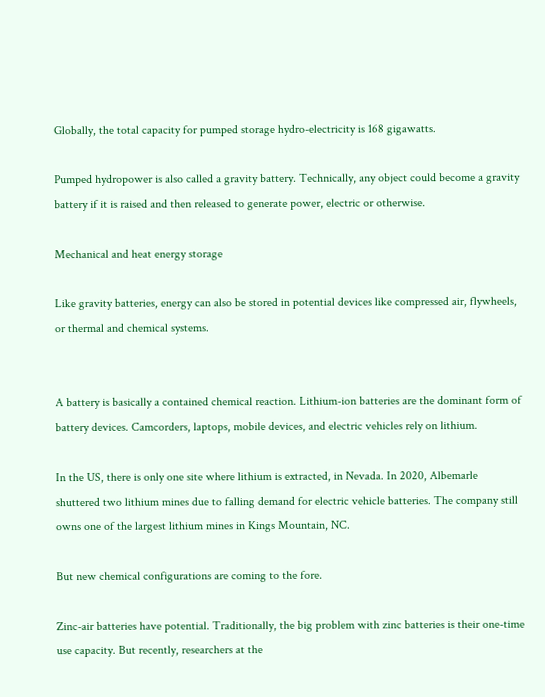Globally, the total capacity for pumped storage hydro-electricity is 168 gigawatts.

Pumped hydropower is also called a gravity battery. Technically, any object could become a gravity battery if it is raised and then released to generate power, electric or otherwise.

Mechanical and heat energy storage

Like gravity batteries, energy can also be stored in potential devices like compressed air, flywheels, or thermal and chemical systems.


A battery is basically a contained chemical reaction. Lithium-ion batteries are the dominant form of battery devices. Camcorders, laptops, mobile devices, and electric vehicles rely on lithium.

In the US, there is only one site where lithium is extracted, in Nevada. In 2020, Albemarle shuttered two lithium mines due to falling demand for electric vehicle batteries. The company still owns one of the largest lithium mines in Kings Mountain, NC.

But new chemical configurations are coming to the fore.

Zinc-air batteries have potential. Traditionally, the big problem with zinc batteries is their one-time use capacity. But recently, researchers at the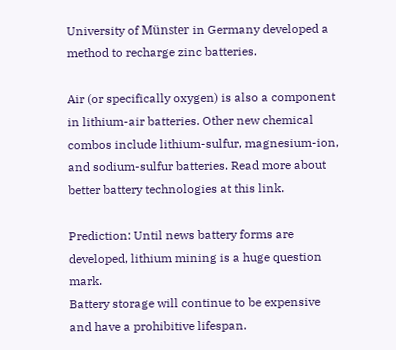University of Münster in Germany developed a method to recharge zinc batteries.

Air (or specifically oxygen) is also a component in lithium-air batteries. Other new chemical combos include lithium-sulfur, magnesium-ion, and sodium-sulfur batteries. Read more about better battery technologies at this link.

Prediction: Until news battery forms are developed, lithium mining is a huge question mark.
Battery storage will continue to be expensive and have a prohibitive lifespan.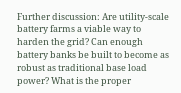Further discussion: Are utility-scale battery farms a viable way to harden the grid? Can enough battery banks be built to become as robust as traditional base load power? What is the proper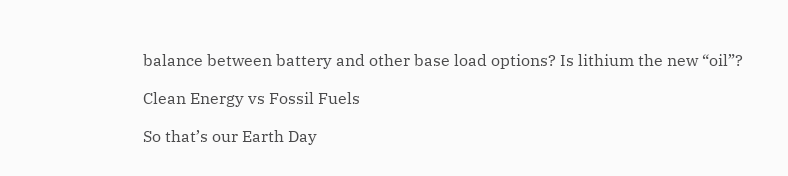balance between battery and other base load options? Is lithium the new “oil”?

Clean Energy vs Fossil Fuels

So that’s our Earth Day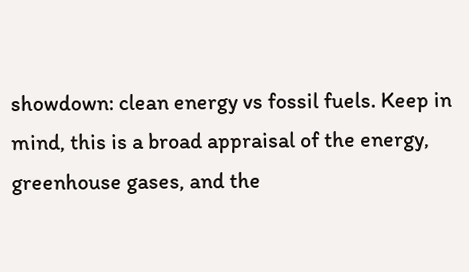showdown: clean energy vs fossil fuels. Keep in mind, this is a broad appraisal of the energy, greenhouse gases, and the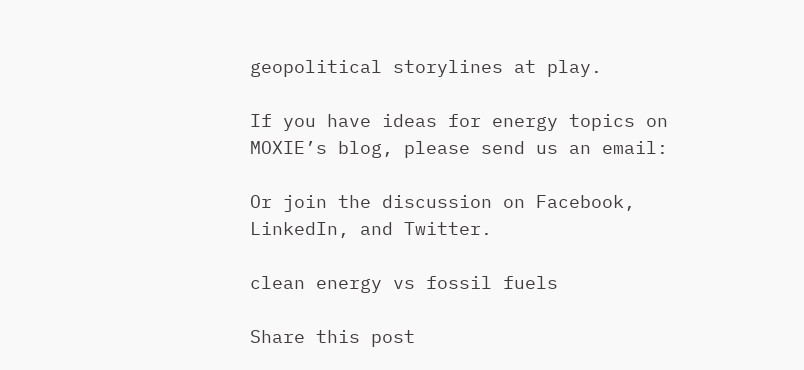geopolitical storylines at play.

If you have ideas for energy topics on MOXIE’s blog, please send us an email:

Or join the discussion on Facebook, LinkedIn, and Twitter.

clean energy vs fossil fuels

Share this post